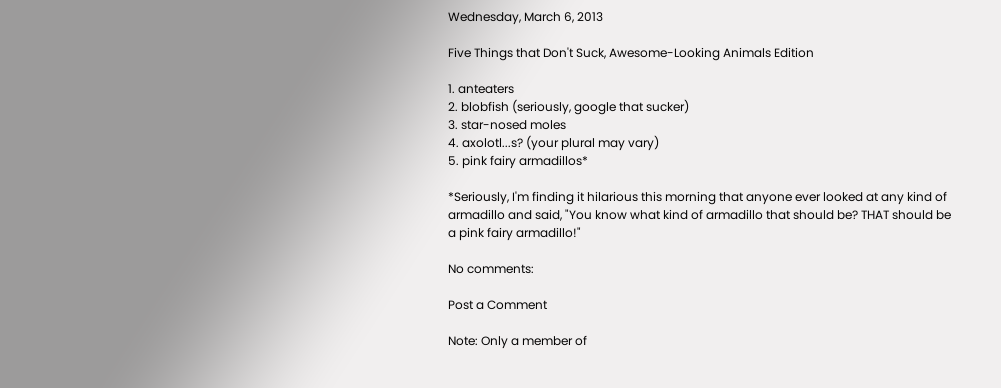Wednesday, March 6, 2013

Five Things that Don't Suck, Awesome-Looking Animals Edition

1. anteaters
2. blobfish (seriously, google that sucker)
3. star-nosed moles
4. axolotl...s? (your plural may vary)
5. pink fairy armadillos*

*Seriously, I'm finding it hilarious this morning that anyone ever looked at any kind of armadillo and said, "You know what kind of armadillo that should be? THAT should be a pink fairy armadillo!"

No comments:

Post a Comment

Note: Only a member of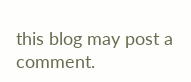this blog may post a comment.